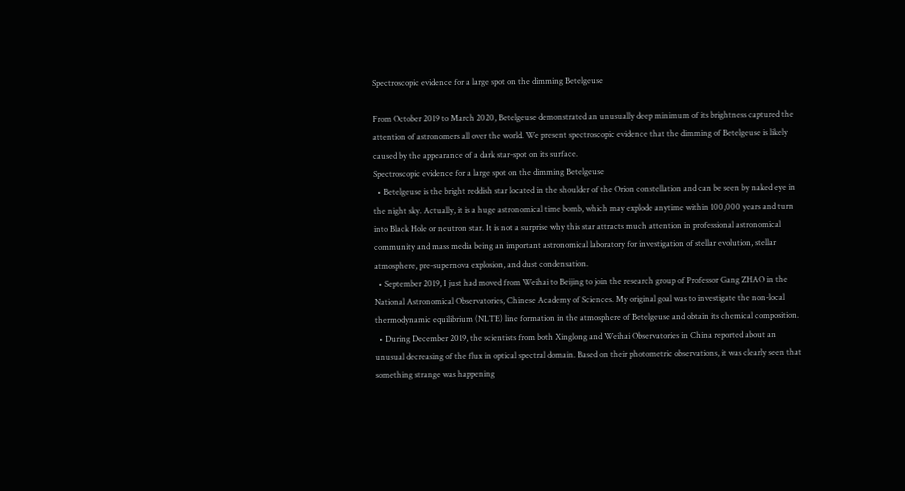Spectroscopic evidence for a large spot on the dimming Betelgeuse

From October 2019 to March 2020, Betelgeuse demonstrated an unusually deep minimum of its brightness captured the attention of astronomers all over the world. We present spectroscopic evidence that the dimming of Betelgeuse is likely caused by the appearance of a dark star-spot on its surface.
Spectroscopic evidence for a large spot on the dimming Betelgeuse
  • Betelgeuse is the bright reddish star located in the shoulder of the Orion constellation and can be seen by naked eye in the night sky. Actually, it is a huge astronomical time bomb, which may explode anytime within 100,000 years and turn into Black Hole or neutron star. It is not a surprise why this star attracts much attention in professional astronomical community and mass media being an important astronomical laboratory for investigation of stellar evolution, stellar atmosphere, pre-supernova explosion, and dust condensation.
  • September 2019, I just had moved from Weihai to Beijing to join the research group of Professor Gang ZHAO in the National Astronomical Observatories, Chinese Academy of Sciences. My original goal was to investigate the non-local thermodynamic equilibrium (NLTE) line formation in the atmosphere of Betelgeuse and obtain its chemical composition.
  • During December 2019, the scientists from both Xinglong and Weihai Observatories in China reported about an unusual decreasing of the flux in optical spectral domain. Based on their photometric observations, it was clearly seen that something strange was happening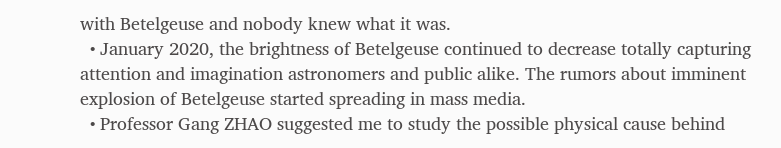with Betelgeuse and nobody knew what it was.
  • January 2020, the brightness of Betelgeuse continued to decrease totally capturing attention and imagination astronomers and public alike. The rumors about imminent explosion of Betelgeuse started spreading in mass media.
  • Professor Gang ZHAO suggested me to study the possible physical cause behind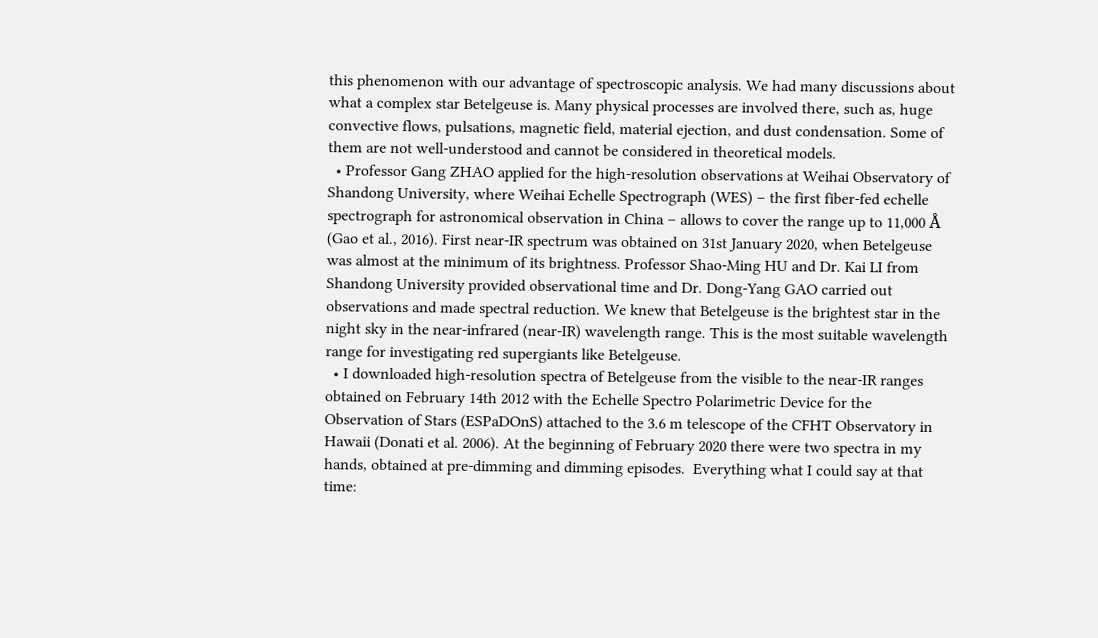this phenomenon with our advantage of spectroscopic analysis. We had many discussions about what a complex star Betelgeuse is. Many physical processes are involved there, such as, huge convective flows, pulsations, magnetic field, material ejection, and dust condensation. Some of them are not well-understood and cannot be considered in theoretical models.
  • Professor Gang ZHAO applied for the high-resolution observations at Weihai Observatory of Shandong University, where Weihai Echelle Spectrograph (WES) – the first fiber-fed echelle spectrograph for astronomical observation in China – allows to cover the range up to 11,000 Å (Gao et al., 2016). First near-IR spectrum was obtained on 31st January 2020, when Betelgeuse was almost at the minimum of its brightness. Professor Shao-Ming HU and Dr. Kai LI from Shandong University provided observational time and Dr. Dong-Yang GAO carried out observations and made spectral reduction. We knew that Betelgeuse is the brightest star in the night sky in the near-infrared (near-IR) wavelength range. This is the most suitable wavelength range for investigating red supergiants like Betelgeuse.
  • I downloaded high-resolution spectra of Betelgeuse from the visible to the near-IR ranges obtained on February 14th 2012 with the Echelle Spectro Polarimetric Device for the Observation of Stars (ESPaDOnS) attached to the 3.6 m telescope of the CFHT Observatory in Hawaii (Donati et al. 2006). At the beginning of February 2020 there were two spectra in my hands, obtained at pre-dimming and dimming episodes.  Everything what I could say at that time: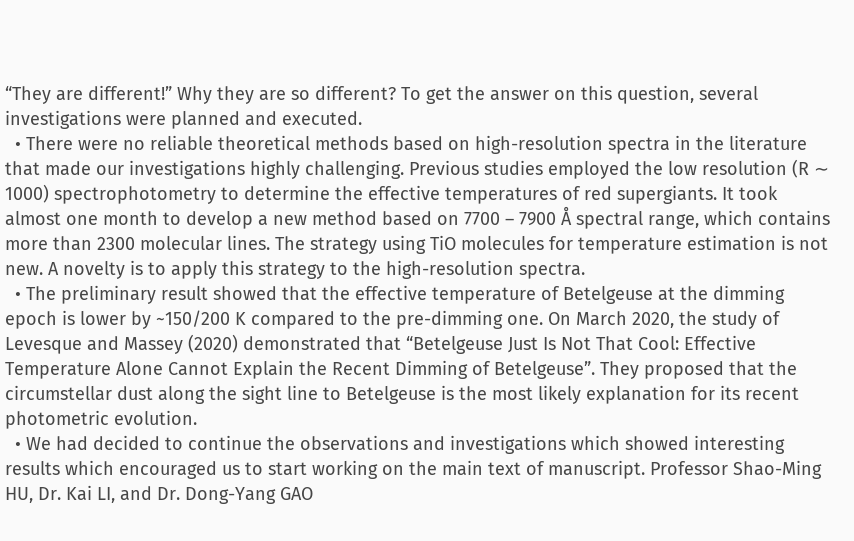“They are different!” Why they are so different? To get the answer on this question, several investigations were planned and executed.
  • There were no reliable theoretical methods based on high-resolution spectra in the literature that made our investigations highly challenging. Previous studies employed the low resolution (R ∼ 1000) spectrophotometry to determine the effective temperatures of red supergiants. It took almost one month to develop a new method based on 7700 – 7900 Å spectral range, which contains more than 2300 molecular lines. The strategy using TiO molecules for temperature estimation is not new. A novelty is to apply this strategy to the high-resolution spectra.
  • The preliminary result showed that the effective temperature of Betelgeuse at the dimming epoch is lower by ~150/200 K compared to the pre-dimming one. On March 2020, the study of Levesque and Massey (2020) demonstrated that “Betelgeuse Just Is Not That Cool: Effective Temperature Alone Cannot Explain the Recent Dimming of Betelgeuse”. They proposed that the circumstellar dust along the sight line to Betelgeuse is the most likely explanation for its recent photometric evolution.
  • We had decided to continue the observations and investigations which showed interesting results which encouraged us to start working on the main text of manuscript. Professor Shao-Ming HU, Dr. Kai LI, and Dr. Dong-Yang GAO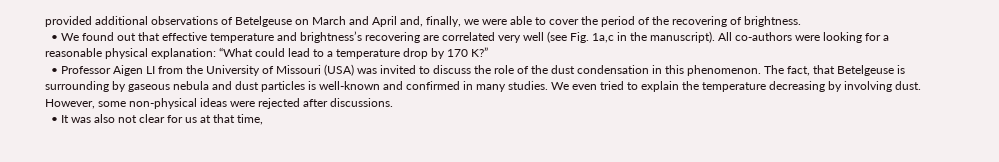provided additional observations of Betelgeuse on March and April and, finally, we were able to cover the period of the recovering of brightness.
  • We found out that effective temperature and brightness’s recovering are correlated very well (see Fig. 1a,c in the manuscript). All co-authors were looking for a reasonable physical explanation: “What could lead to a temperature drop by 170 K?”
  • Professor Aigen LI from the University of Missouri (USA) was invited to discuss the role of the dust condensation in this phenomenon. The fact, that Betelgeuse is surrounding by gaseous nebula and dust particles is well-known and confirmed in many studies. We even tried to explain the temperature decreasing by involving dust. However, some non-physical ideas were rejected after discussions.
  • It was also not clear for us at that time,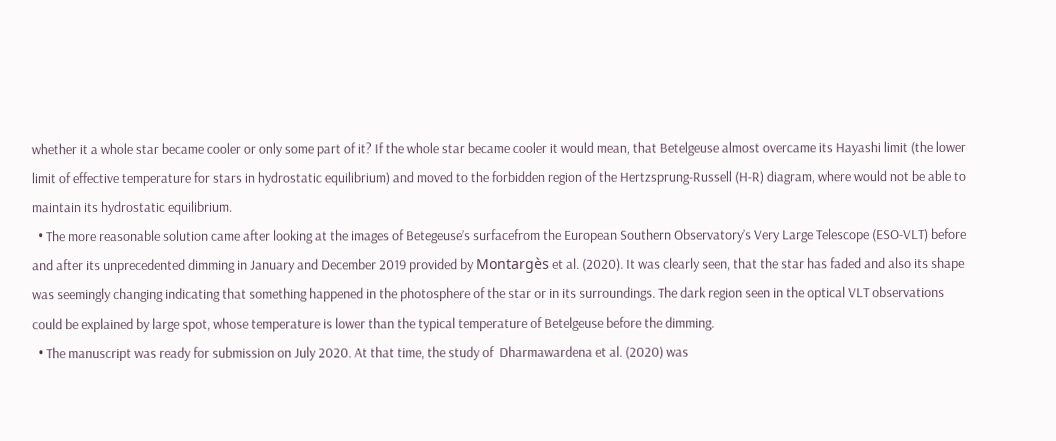whether it a whole star became cooler or only some part of it? If the whole star became cooler it would mean, that Betelgeuse almost overcame its Hayashi limit (the lower limit of effective temperature for stars in hydrostatic equilibrium) and moved to the forbidden region of the Hertzsprung-Russell (H-R) diagram, where would not be able to maintain its hydrostatic equilibrium.
  • The more reasonable solution came after looking at the images of Betegeuse’s surfacefrom the European Southern Observatory’s Very Large Telescope (ESO-VLT) before and after its unprecedented dimming in January and December 2019 provided by Montargès et al. (2020). It was clearly seen, that the star has faded and also its shape was seemingly changing indicating that something happened in the photosphere of the star or in its surroundings. The dark region seen in the optical VLT observations could be explained by large spot, whose temperature is lower than the typical temperature of Betelgeuse before the dimming.
  • The manuscript was ready for submission on July 2020. At that time, the study of  Dharmawardena et al. (2020) was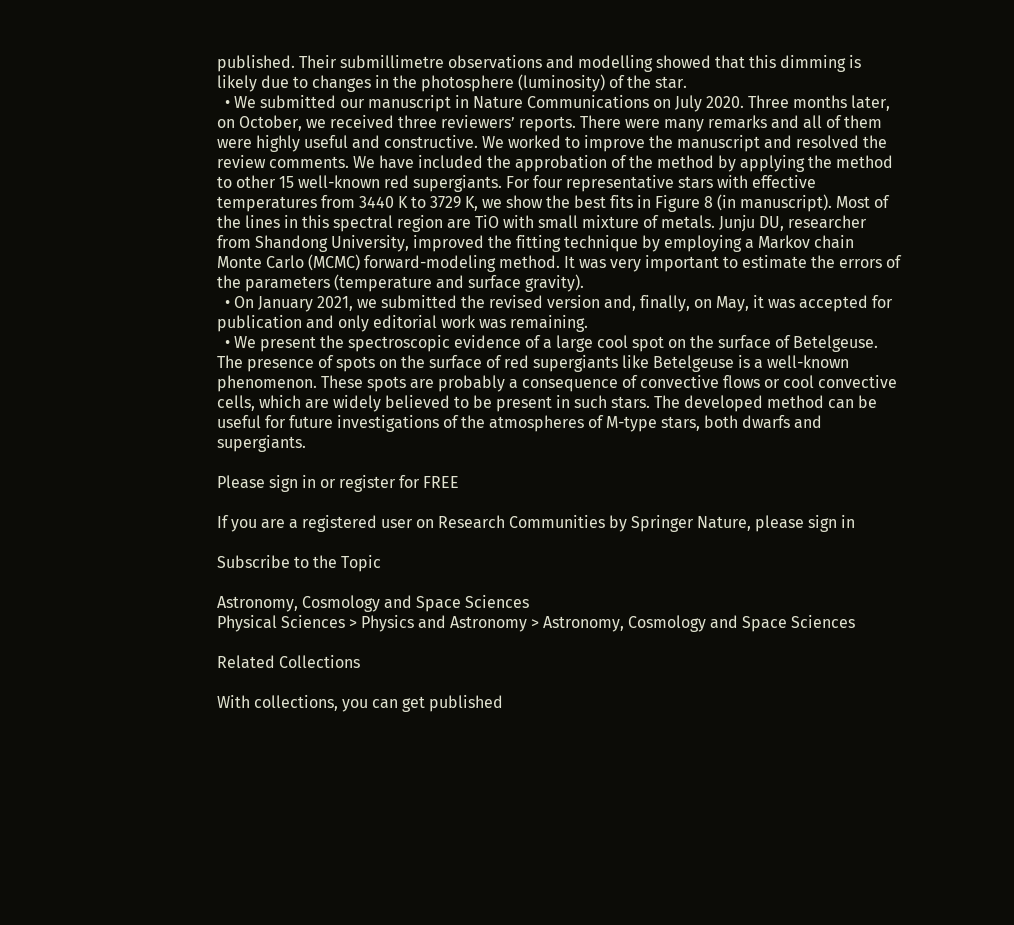published. Their submillimetre observations and modelling showed that this dimming is likely due to changes in the photosphere (luminosity) of the star.
  • We submitted our manuscript in Nature Communications on July 2020. Three months later, on October, we received three reviewers’ reports. There were many remarks and all of them were highly useful and constructive. We worked to improve the manuscript and resolved the review comments. We have included the approbation of the method by applying the method to other 15 well-known red supergiants. For four representative stars with effective temperatures from 3440 K to 3729 K, we show the best fits in Figure 8 (in manuscript). Most of the lines in this spectral region are TiO with small mixture of metals. Junju DU, researcher from Shandong University, improved the fitting technique by employing a Markov chain Monte Carlo (MCMC) forward-modeling method. It was very important to estimate the errors of the parameters (temperature and surface gravity).
  • On January 2021, we submitted the revised version and, finally, on May, it was accepted for publication and only editorial work was remaining.
  • We present the spectroscopic evidence of a large cool spot on the surface of Betelgeuse. The presence of spots on the surface of red supergiants like Betelgeuse is a well-known phenomenon. These spots are probably a consequence of convective flows or cool convective cells, which are widely believed to be present in such stars. The developed method can be useful for future investigations of the atmospheres of M-type stars, both dwarfs and supergiants.

Please sign in or register for FREE

If you are a registered user on Research Communities by Springer Nature, please sign in

Subscribe to the Topic

Astronomy, Cosmology and Space Sciences
Physical Sciences > Physics and Astronomy > Astronomy, Cosmology and Space Sciences

Related Collections

With collections, you can get published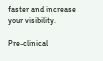faster and increase your visibility.

Pre-clinical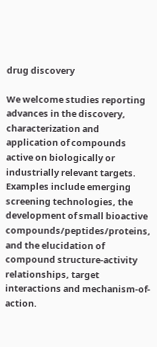drug discovery

We welcome studies reporting advances in the discovery, characterization and application of compounds active on biologically or industrially relevant targets. Examples include emerging screening technologies, the development of small bioactive compounds/peptides/proteins, and the elucidation of compound structure-activity relationships, target interactions and mechanism-of-action.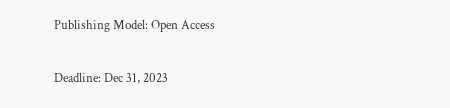Publishing Model: Open Access

Deadline: Dec 31, 2023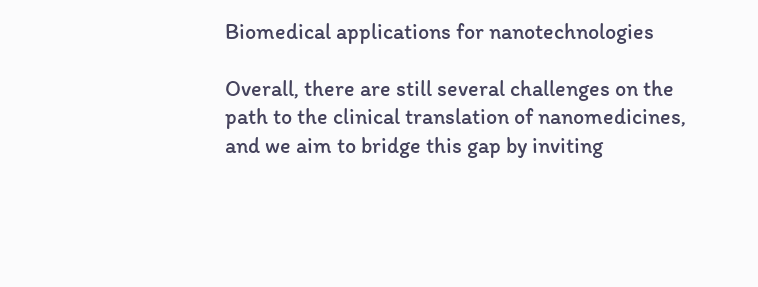Biomedical applications for nanotechnologies

Overall, there are still several challenges on the path to the clinical translation of nanomedicines, and we aim to bridge this gap by inviting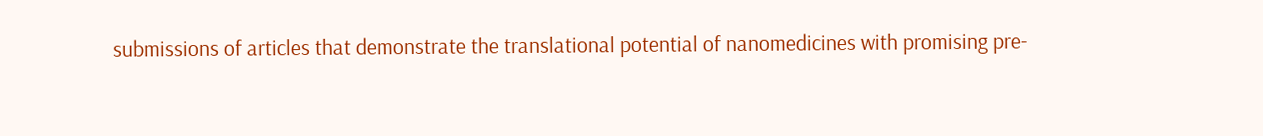submissions of articles that demonstrate the translational potential of nanomedicines with promising pre-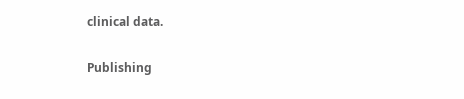clinical data.

Publishing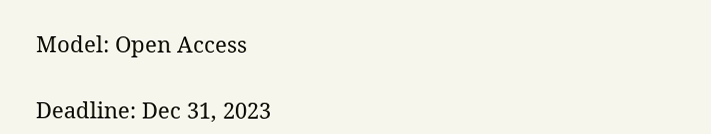Model: Open Access

Deadline: Dec 31, 2023